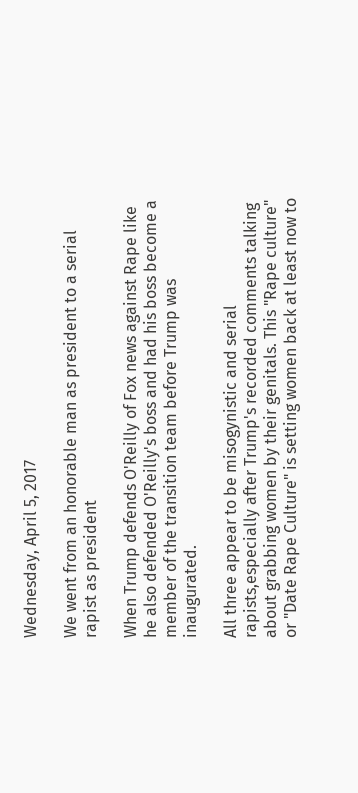Wednesday, April 5, 2017

We went from an honorable man as president to a serial rapist as president

When Trump defends O'Reilly of Fox news against Rape like he also defended O'Reilly's boss and had his boss become a member of the transition team before Trump was inaugurated.

All three appear to be misogynistic and serial rapists,especially after Trump's recorded comments talking about grabbing women by their genitals. This "Rape culture" or "Date Rape Culture" is setting women back at least now to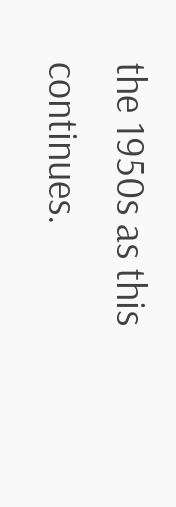the 1950s as this continues.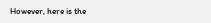However, here is the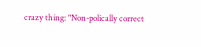crazy thing: "Non-polically correct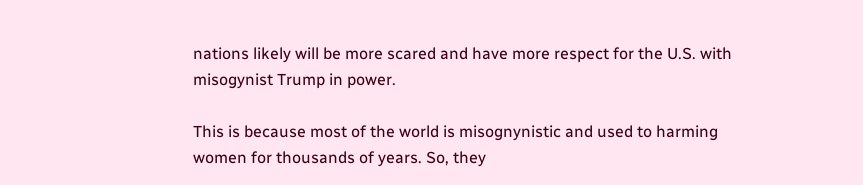nations likely will be more scared and have more respect for the U.S. with misogynist Trump in power.

This is because most of the world is misognynistic and used to harming women for thousands of years. So, they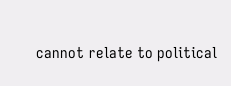cannot relate to political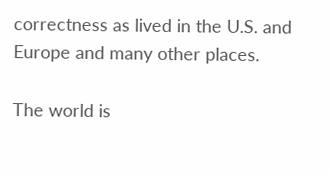correctness as lived in the U.S. and Europe and many other places.

The world is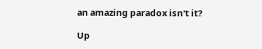an amazing paradox isn't it?

Up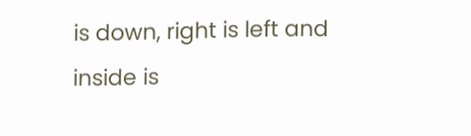is down, right is left and inside is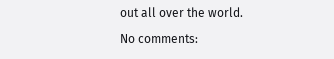out all over the world.

No comments: